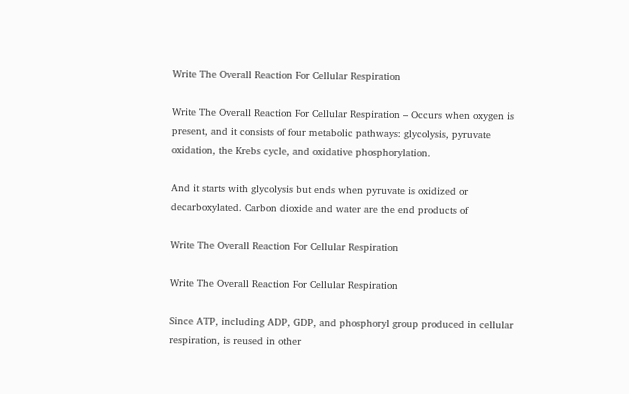Write The Overall Reaction For Cellular Respiration

Write The Overall Reaction For Cellular Respiration – Occurs when oxygen is present, and it consists of four metabolic pathways: glycolysis, pyruvate oxidation, the Krebs cycle, and oxidative phosphorylation.

And it starts with glycolysis but ends when pyruvate is oxidized or decarboxylated. Carbon dioxide and water are the end products of

Write The Overall Reaction For Cellular Respiration

Write The Overall Reaction For Cellular Respiration

Since ATP, including ADP, GDP, and phosphoryl group produced in cellular respiration, is reused in other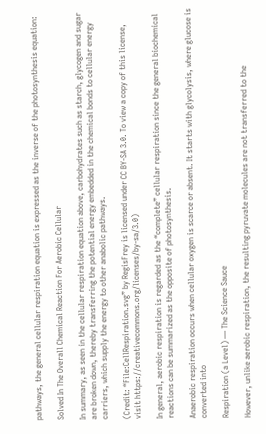pathways, the general cellular respiration equation is expressed as the inverse of the photosynthesis equation:

Solved In The Overall Chemical Reaction For Aerobic Cellular

In summary, as seen in the cellular respiration equation above, carbohydrates such as starch, glycogen and sugar are broken down, thereby transferring the potential energy embedded in the chemical bonds to cellular energy carriers, which supply the energy to other anabolic pathways.

(Credit: “File:CellRespiration.svg” by RegisFrey is licensed under CC BY-SA 3.0. To view a copy of this license, visit https://creativecommons.org/licenses/by-sa/3.0)

In general, aerobic respiration is regarded as the “complete” cellular respiration since the general biochemical reactions can be summarized as the opposite of photosynthesis.

Anaerobic respiration occurs when cellular oxygen is scarce or absent. It starts with glycolysis, where glucose is converted into

Respiration (a Level) — The Science Sauce

However, unlike aerobic respiration, the resulting pyruvate molecules are not transferred to the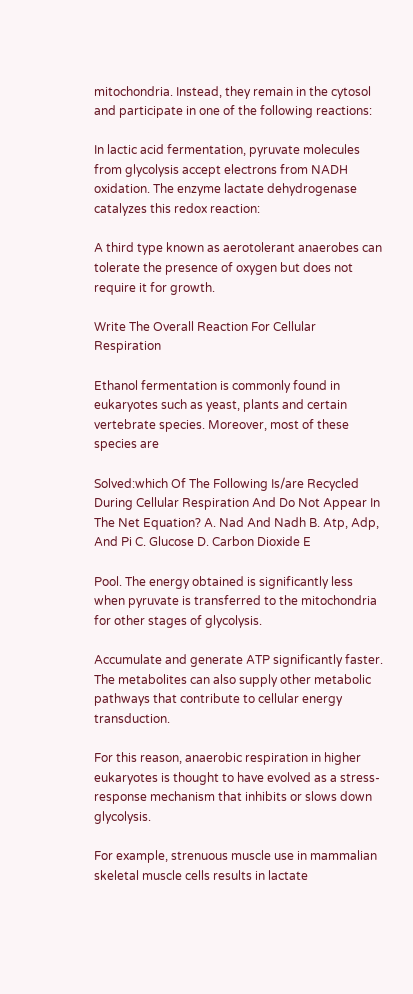mitochondria. Instead, they remain in the cytosol and participate in one of the following reactions:

In lactic acid fermentation, pyruvate molecules from glycolysis accept electrons from NADH oxidation. The enzyme lactate dehydrogenase catalyzes this redox reaction:

A third type known as aerotolerant anaerobes can tolerate the presence of oxygen but does not require it for growth.

Write The Overall Reaction For Cellular Respiration

Ethanol fermentation is commonly found in eukaryotes such as yeast, plants and certain vertebrate species. Moreover, most of these species are

Solved:which Of The Following Is/are Recycled During Cellular Respiration And Do Not Appear In The Net Equation? A. Nad And Nadh B. Atp, Adp, And Pi C. Glucose D. Carbon Dioxide E

Pool. The energy obtained is significantly less when pyruvate is transferred to the mitochondria for other stages of glycolysis.

Accumulate and generate ATP significantly faster. The metabolites can also supply other metabolic pathways that contribute to cellular energy transduction.

For this reason, anaerobic respiration in higher eukaryotes is thought to have evolved as a stress-response mechanism that inhibits or slows down glycolysis.

For example, strenuous muscle use in mammalian skeletal muscle cells results in lactate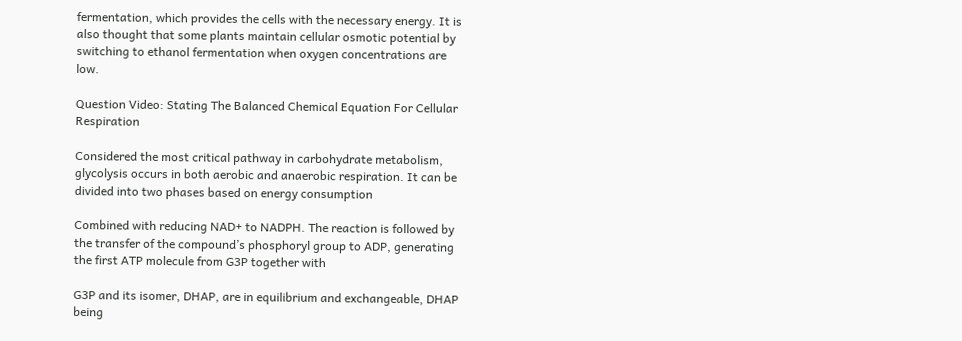fermentation, which provides the cells with the necessary energy. It is also thought that some plants maintain cellular osmotic potential by switching to ethanol fermentation when oxygen concentrations are low.

Question Video: Stating The Balanced Chemical Equation For Cellular Respiration

Considered the most critical pathway in carbohydrate metabolism, glycolysis occurs in both aerobic and anaerobic respiration. It can be divided into two phases based on energy consumption

Combined with reducing NAD+ to NADPH. The reaction is followed by the transfer of the compound’s phosphoryl group to ADP, generating the first ATP molecule from G3P together with

G3P and its isomer, DHAP, are in equilibrium and exchangeable, DHAP being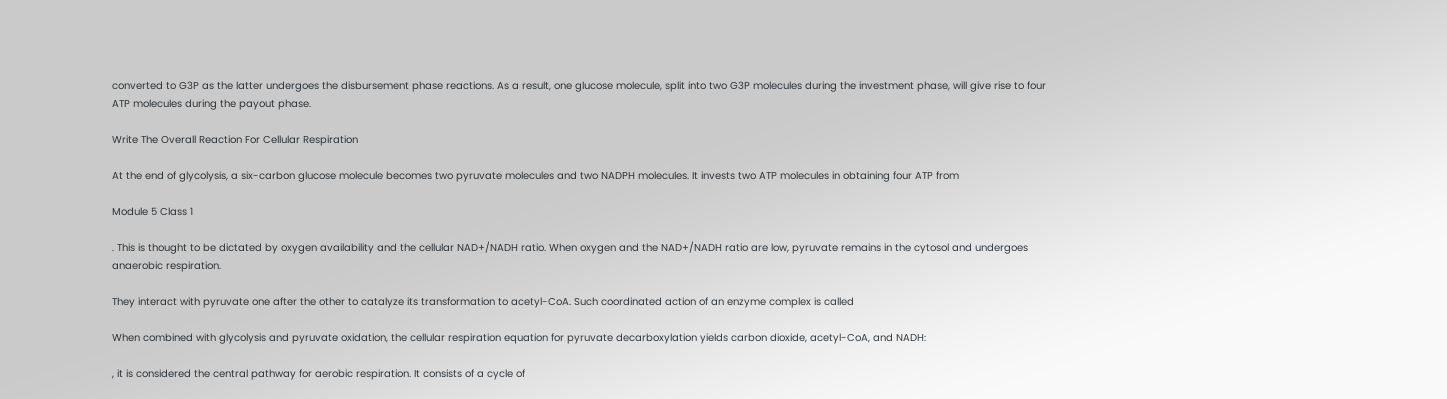converted to G3P as the latter undergoes the disbursement phase reactions. As a result, one glucose molecule, split into two G3P molecules during the investment phase, will give rise to four ATP molecules during the payout phase.

Write The Overall Reaction For Cellular Respiration

At the end of glycolysis, a six-carbon glucose molecule becomes two pyruvate molecules and two NADPH molecules. It invests two ATP molecules in obtaining four ATP from

Module 5 Class 1

. This is thought to be dictated by oxygen availability and the cellular NAD+/NADH ratio. When oxygen and the NAD+/NADH ratio are low, pyruvate remains in the cytosol and undergoes anaerobic respiration.

They interact with pyruvate one after the other to catalyze its transformation to acetyl-CoA. Such coordinated action of an enzyme complex is called

When combined with glycolysis and pyruvate oxidation, the cellular respiration equation for pyruvate decarboxylation yields carbon dioxide, acetyl-CoA, and NADH:

, it is considered the central pathway for aerobic respiration. It consists of a cycle of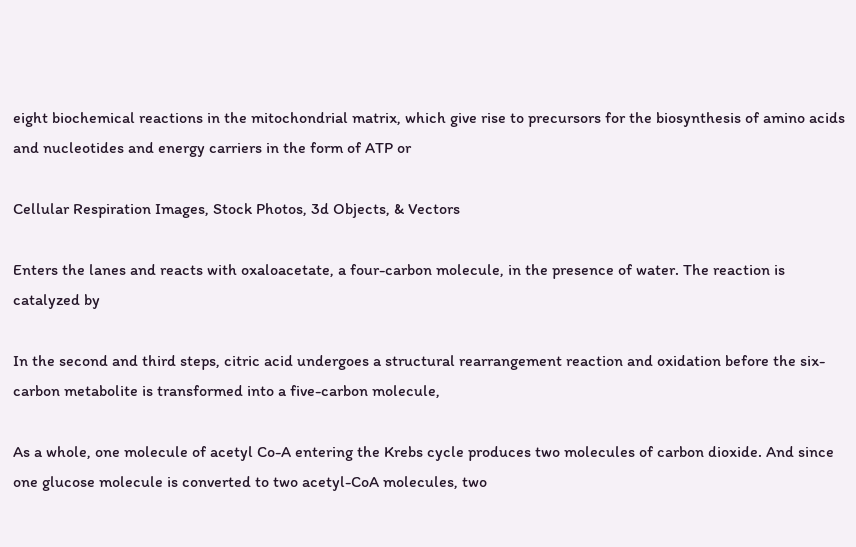eight biochemical reactions in the mitochondrial matrix, which give rise to precursors for the biosynthesis of amino acids and nucleotides and energy carriers in the form of ATP or

Cellular Respiration Images, Stock Photos, 3d Objects, & Vectors

Enters the lanes and reacts with oxaloacetate, a four-carbon molecule, in the presence of water. The reaction is catalyzed by

In the second and third steps, citric acid undergoes a structural rearrangement reaction and oxidation before the six-carbon metabolite is transformed into a five-carbon molecule,

As a whole, one molecule of acetyl Co-A entering the Krebs cycle produces two molecules of carbon dioxide. And since one glucose molecule is converted to two acetyl-CoA molecules, two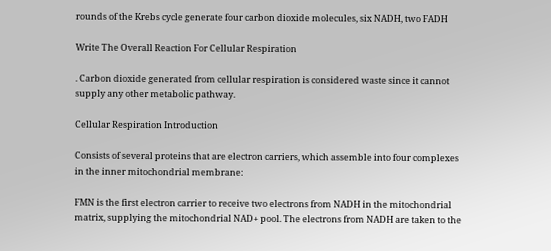rounds of the Krebs cycle generate four carbon dioxide molecules, six NADH, two FADH

Write The Overall Reaction For Cellular Respiration

. Carbon dioxide generated from cellular respiration is considered waste since it cannot supply any other metabolic pathway.

Cellular Respiration Introduction

Consists of several proteins that are electron carriers, which assemble into four complexes in the inner mitochondrial membrane:

FMN is the first electron carrier to receive two electrons from NADH in the mitochondrial matrix, supplying the mitochondrial NAD+ pool. The electrons from NADH are taken to the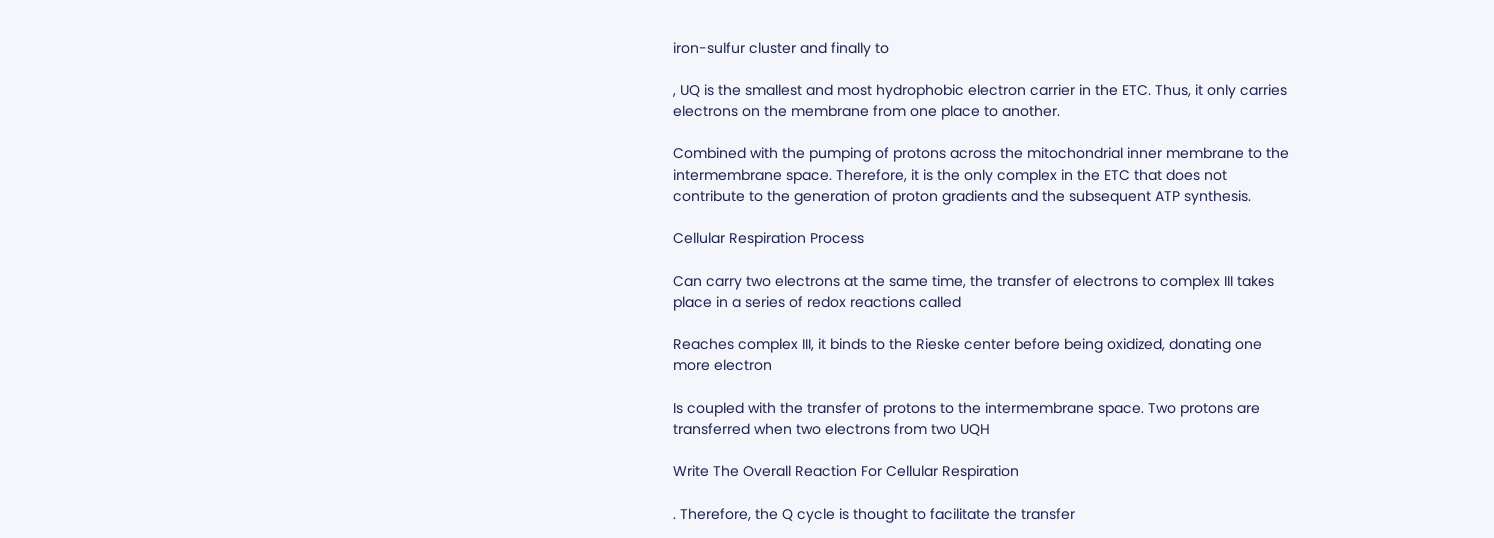iron-sulfur cluster and finally to

, UQ is the smallest and most hydrophobic electron carrier in the ETC. Thus, it only carries electrons on the membrane from one place to another.

Combined with the pumping of protons across the mitochondrial inner membrane to the intermembrane space. Therefore, it is the only complex in the ETC that does not contribute to the generation of proton gradients and the subsequent ATP synthesis.

Cellular Respiration Process

Can carry two electrons at the same time, the transfer of electrons to complex III takes place in a series of redox reactions called

Reaches complex III, it binds to the Rieske center before being oxidized, donating one more electron

Is coupled with the transfer of protons to the intermembrane space. Two protons are transferred when two electrons from two UQH

Write The Overall Reaction For Cellular Respiration

. Therefore, the Q cycle is thought to facilitate the transfer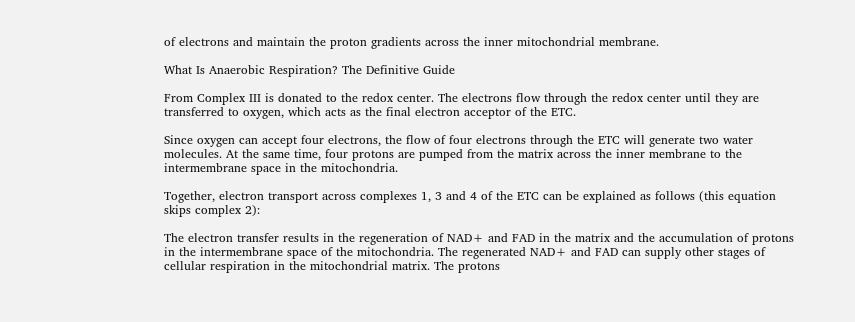of electrons and maintain the proton gradients across the inner mitochondrial membrane.

What Is Anaerobic Respiration? The Definitive Guide

From Complex III is donated to the redox center. The electrons flow through the redox center until they are transferred to oxygen, which acts as the final electron acceptor of the ETC.

Since oxygen can accept four electrons, the flow of four electrons through the ETC will generate two water molecules. At the same time, four protons are pumped from the matrix across the inner membrane to the intermembrane space in the mitochondria.

Together, electron transport across complexes 1, 3 and 4 of the ETC can be explained as follows (this equation skips complex 2):

The electron transfer results in the regeneration of NAD+ and FAD in the matrix and the accumulation of protons in the intermembrane space of the mitochondria. The regenerated NAD+ and FAD can supply other stages of cellular respiration in the mitochondrial matrix. The protons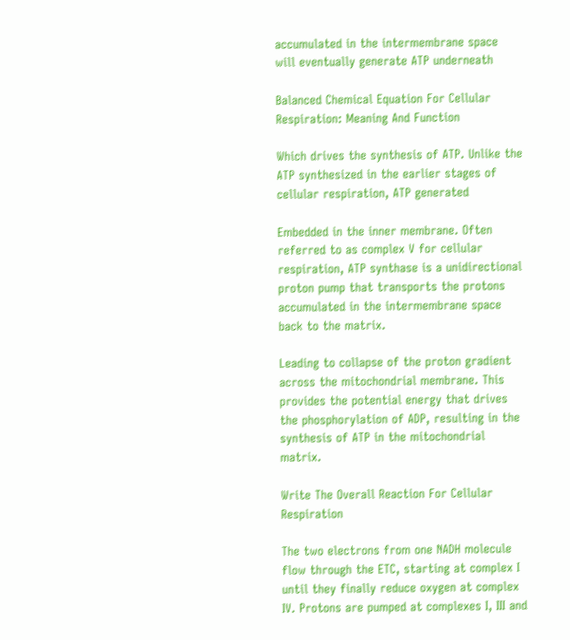accumulated in the intermembrane space will eventually generate ATP underneath

Balanced Chemical Equation For Cellular Respiration: Meaning And Function

Which drives the synthesis of ATP. Unlike the ATP synthesized in the earlier stages of cellular respiration, ATP generated

Embedded in the inner membrane. Often referred to as complex V for cellular respiration, ATP synthase is a unidirectional proton pump that transports the protons accumulated in the intermembrane space back to the matrix.

Leading to collapse of the proton gradient across the mitochondrial membrane. This provides the potential energy that drives the phosphorylation of ADP, resulting in the synthesis of ATP in the mitochondrial matrix.

Write The Overall Reaction For Cellular Respiration

The two electrons from one NADH molecule flow through the ETC, starting at complex I until they finally reduce oxygen at complex IV. Protons are pumped at complexes I, III and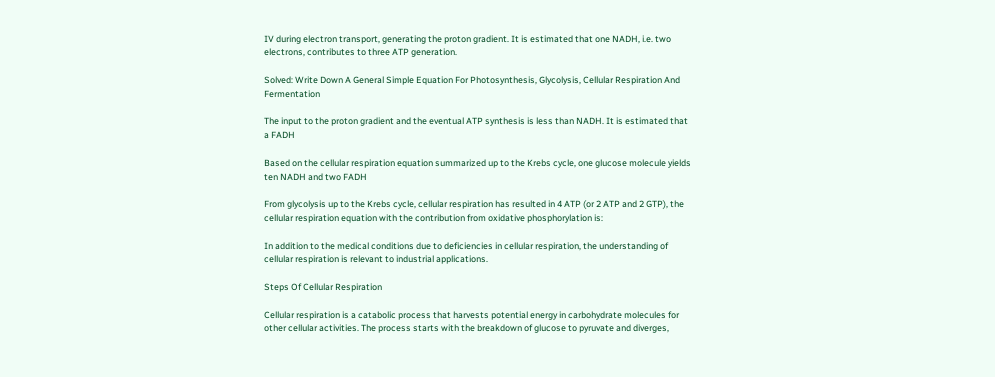IV during electron transport, generating the proton gradient. It is estimated that one NADH, i.e. two electrons, contributes to three ATP generation.

Solved: Write Down A General Simple Equation For Photosynthesis, Glycolysis, Cellular Respiration And Fermentation

The input to the proton gradient and the eventual ATP synthesis is less than NADH. It is estimated that a FADH

Based on the cellular respiration equation summarized up to the Krebs cycle, one glucose molecule yields ten NADH and two FADH

From glycolysis up to the Krebs cycle, cellular respiration has resulted in 4 ATP (or 2 ATP and 2 GTP), the cellular respiration equation with the contribution from oxidative phosphorylation is:

In addition to the medical conditions due to deficiencies in cellular respiration, the understanding of cellular respiration is relevant to industrial applications.

Steps Of Cellular Respiration

Cellular respiration is a catabolic process that harvests potential energy in carbohydrate molecules for other cellular activities. The process starts with the breakdown of glucose to pyruvate and diverges,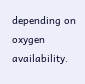depending on oxygen availability.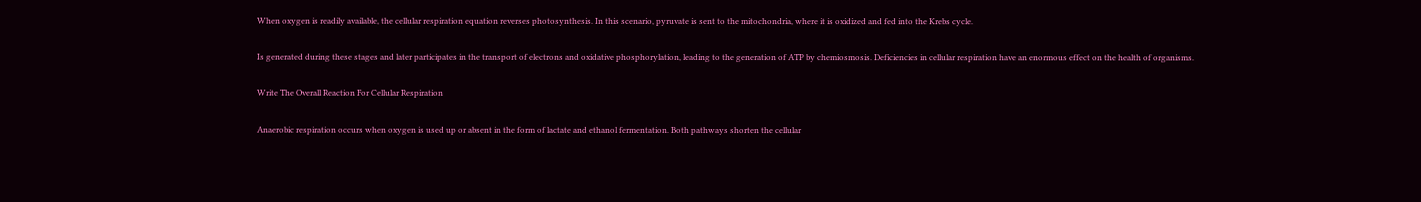When oxygen is readily available, the cellular respiration equation reverses photosynthesis. In this scenario, pyruvate is sent to the mitochondria, where it is oxidized and fed into the Krebs cycle.

Is generated during these stages and later participates in the transport of electrons and oxidative phosphorylation, leading to the generation of ATP by chemiosmosis. Deficiencies in cellular respiration have an enormous effect on the health of organisms.

Write The Overall Reaction For Cellular Respiration

Anaerobic respiration occurs when oxygen is used up or absent in the form of lactate and ethanol fermentation. Both pathways shorten the cellular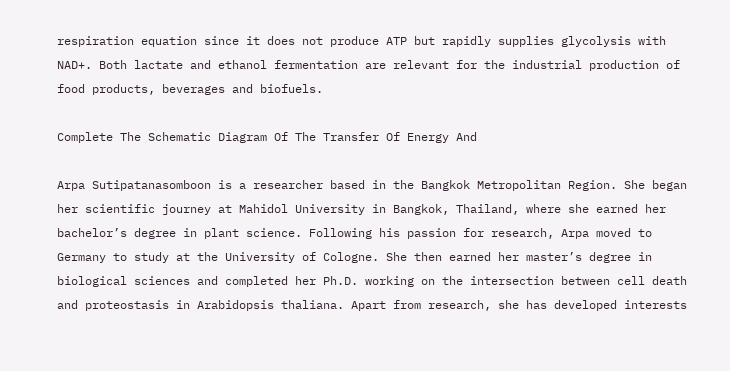respiration equation since it does not produce ATP but rapidly supplies glycolysis with NAD+. Both lactate and ethanol fermentation are relevant for the industrial production of food products, beverages and biofuels.

Complete The Schematic Diagram Of The Transfer Of Energy And

Arpa Sutipatanasomboon is a researcher based in the Bangkok Metropolitan Region. She began her scientific journey at Mahidol University in Bangkok, Thailand, where she earned her bachelor’s degree in plant science. Following his passion for research, Arpa moved to Germany to study at the University of Cologne. She then earned her master’s degree in biological sciences and completed her Ph.D. working on the intersection between cell death and proteostasis in Arabidopsis thaliana. Apart from research, she has developed interests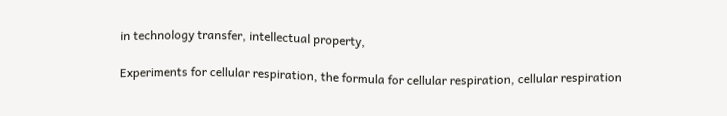in technology transfer, intellectual property,

Experiments for cellular respiration, the formula for cellular respiration, cellular respiration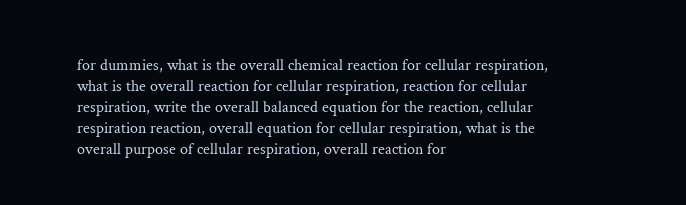for dummies, what is the overall chemical reaction for cellular respiration, what is the overall reaction for cellular respiration, reaction for cellular respiration, write the overall balanced equation for the reaction, cellular respiration reaction, overall equation for cellular respiration, what is the overall purpose of cellular respiration, overall reaction for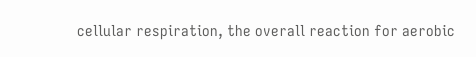cellular respiration, the overall reaction for aerobic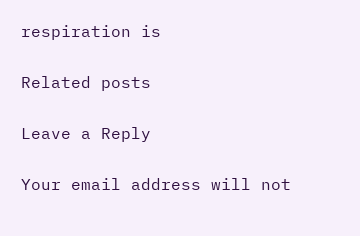respiration is

Related posts

Leave a Reply

Your email address will not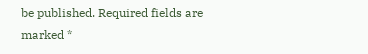be published. Required fields are marked *